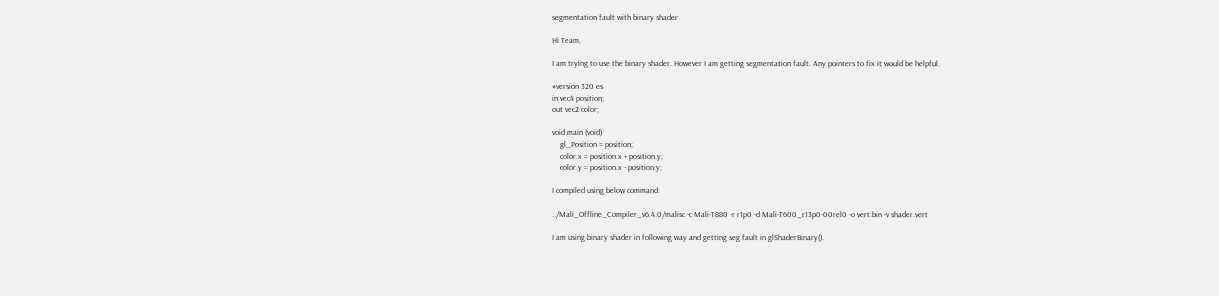segmentation fault with binary shader

Hi Team,

I am trying to use the binary shader. However I am getting segmentation fault. Any pointers to fix it would be helpful.

#version 320 es
in vec4 position;
out vec2 color;

void main (void)
    gl_Position = position;
    color.x = position.x + position.y;
    color.y = position.x - position.y;

I compiled using below command:

../Mali_Offline_Compiler_v6.4.0/malisc -c Mali-T880 -r r1p0 -d Mali-T600_r13p0-00rel0 -o vert.bin -v shader.vert

I am using binary shader in following way and getting seg fault in glShaderBinary().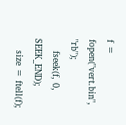f = fopen("vert.bin", "rb");
    fseek(f, 0, SEEK_END);
    size = ftell(f);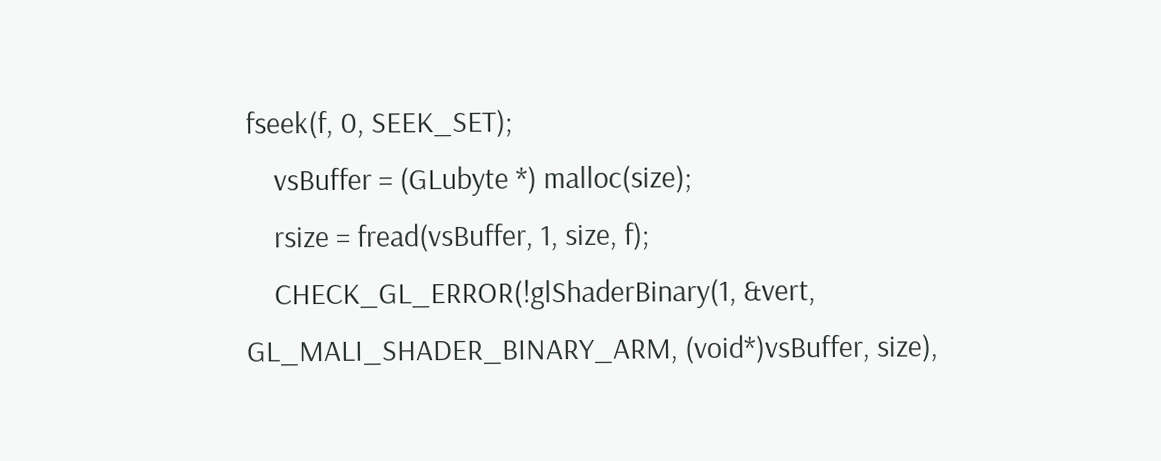fseek(f, 0, SEEK_SET);
    vsBuffer = (GLubyte *) malloc(size);
    rsize = fread(vsBuffer, 1, size, f);
    CHECK_GL_ERROR(!glShaderBinary(1, &vert, GL_MALI_SHADER_BINARY_ARM, (void*)vsBuffer, size),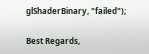glShaderBinary, "failed");

Best Regards,